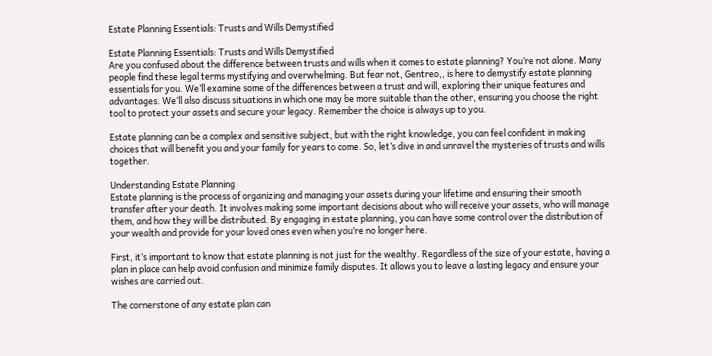Estate Planning Essentials: Trusts and Wills Demystified

Estate Planning Essentials: Trusts and Wills Demystified
Are you confused about the difference between trusts and wills when it comes to estate planning? You’re not alone. Many people find these legal terms mystifying and overwhelming. But fear not, Gentreo,, is here to demystify estate planning essentials for you. We’ll examine some of the differences between a trust and will, exploring their unique features and advantages. We’ll also discuss situations in which one may be more suitable than the other, ensuring you choose the right tool to protect your assets and secure your legacy. Remember the choice is always up to you.

Estate planning can be a complex and sensitive subject, but with the right knowledge, you can feel confident in making choices that will benefit you and your family for years to come. So, let’s dive in and unravel the mysteries of trusts and wills together.

Understanding Estate Planning
Estate planning is the process of organizing and managing your assets during your lifetime and ensuring their smooth transfer after your death. It involves making some important decisions about who will receive your assets, who will manage them, and how they will be distributed. By engaging in estate planning, you can have some control over the distribution of your wealth and provide for your loved ones even when you’re no longer here.

First, it’s important to know that estate planning is not just for the wealthy. Regardless of the size of your estate, having a plan in place can help avoid confusion and minimize family disputes. It allows you to leave a lasting legacy and ensure your wishes are carried out.

The cornerstone of any estate plan can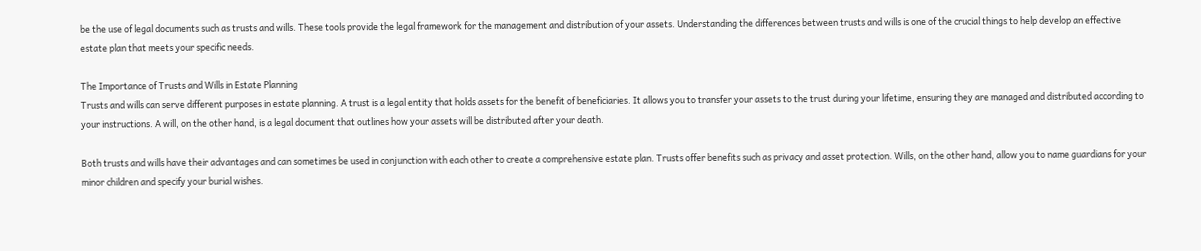be the use of legal documents such as trusts and wills. These tools provide the legal framework for the management and distribution of your assets. Understanding the differences between trusts and wills is one of the crucial things to help develop an effective estate plan that meets your specific needs.

The Importance of Trusts and Wills in Estate Planning
Trusts and wills can serve different purposes in estate planning. A trust is a legal entity that holds assets for the benefit of beneficiaries. It allows you to transfer your assets to the trust during your lifetime, ensuring they are managed and distributed according to your instructions. A will, on the other hand, is a legal document that outlines how your assets will be distributed after your death.

Both trusts and wills have their advantages and can sometimes be used in conjunction with each other to create a comprehensive estate plan. Trusts offer benefits such as privacy and asset protection. Wills, on the other hand, allow you to name guardians for your minor children and specify your burial wishes.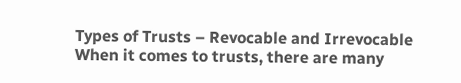Types of Trusts – Revocable and Irrevocable
When it comes to trusts, there are many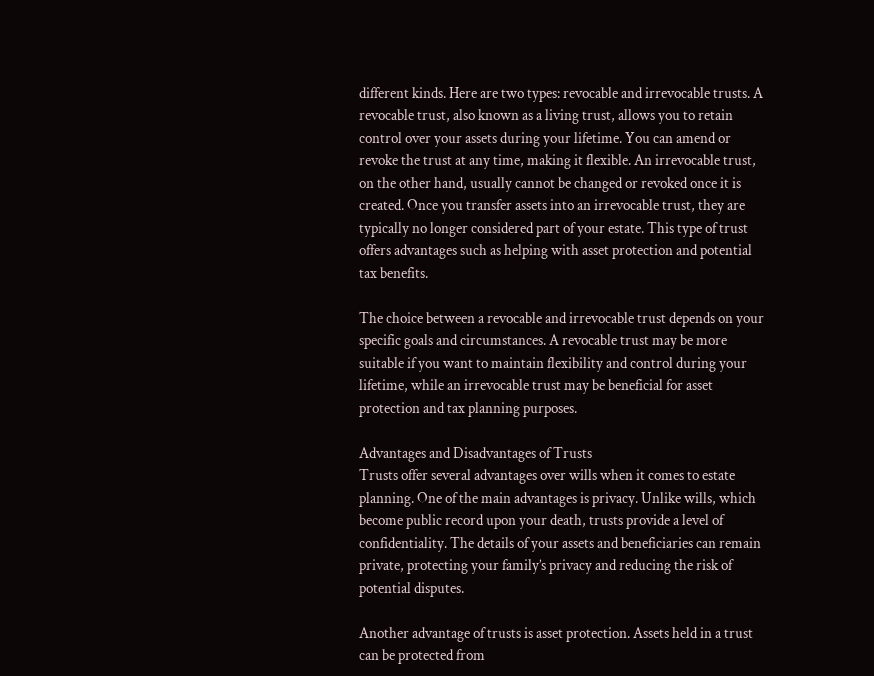different kinds. Here are two types: revocable and irrevocable trusts. A revocable trust, also known as a living trust, allows you to retain control over your assets during your lifetime. You can amend or revoke the trust at any time, making it flexible. An irrevocable trust, on the other hand, usually cannot be changed or revoked once it is created. Once you transfer assets into an irrevocable trust, they are typically no longer considered part of your estate. This type of trust offers advantages such as helping with asset protection and potential tax benefits.

The choice between a revocable and irrevocable trust depends on your specific goals and circumstances. A revocable trust may be more suitable if you want to maintain flexibility and control during your lifetime, while an irrevocable trust may be beneficial for asset protection and tax planning purposes.

Advantages and Disadvantages of Trusts
Trusts offer several advantages over wills when it comes to estate planning. One of the main advantages is privacy. Unlike wills, which become public record upon your death, trusts provide a level of confidentiality. The details of your assets and beneficiaries can remain private, protecting your family’s privacy and reducing the risk of potential disputes.

Another advantage of trusts is asset protection. Assets held in a trust can be protected from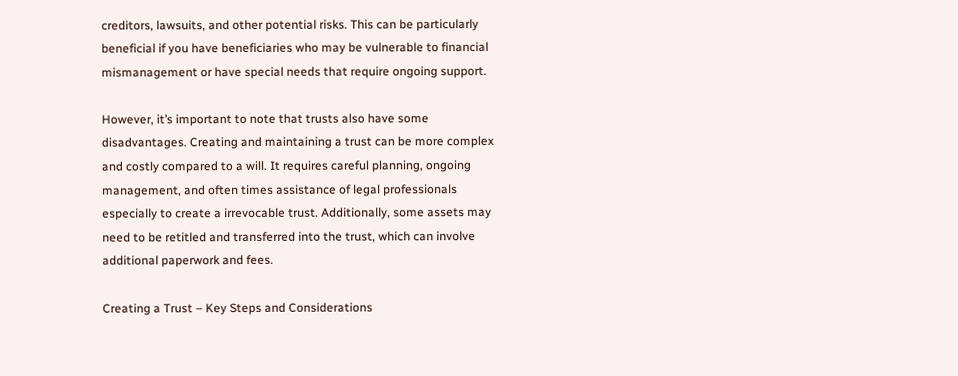creditors, lawsuits, and other potential risks. This can be particularly beneficial if you have beneficiaries who may be vulnerable to financial mismanagement or have special needs that require ongoing support.

However, it’s important to note that trusts also have some disadvantages. Creating and maintaining a trust can be more complex and costly compared to a will. It requires careful planning, ongoing management, and often times assistance of legal professionals especially to create a irrevocable trust. Additionally, some assets may need to be retitled and transferred into the trust, which can involve additional paperwork and fees.

Creating a Trust – Key Steps and Considerations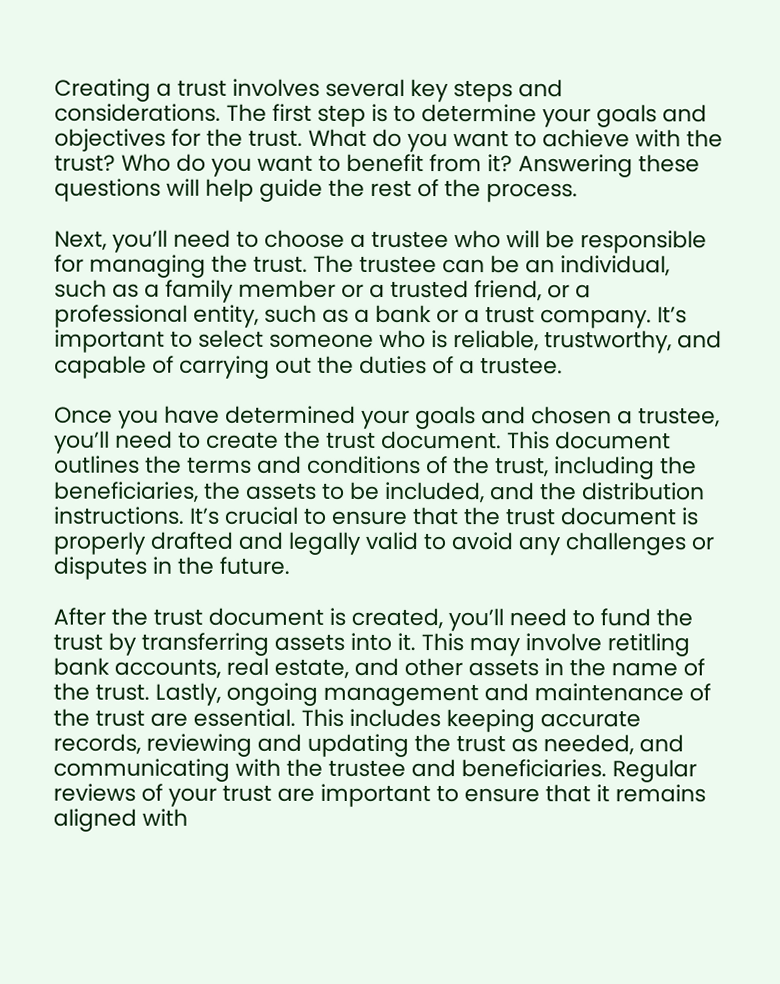Creating a trust involves several key steps and considerations. The first step is to determine your goals and objectives for the trust. What do you want to achieve with the trust? Who do you want to benefit from it? Answering these questions will help guide the rest of the process.

Next, you’ll need to choose a trustee who will be responsible for managing the trust. The trustee can be an individual, such as a family member or a trusted friend, or a professional entity, such as a bank or a trust company. It’s important to select someone who is reliable, trustworthy, and capable of carrying out the duties of a trustee.

Once you have determined your goals and chosen a trustee, you’ll need to create the trust document. This document outlines the terms and conditions of the trust, including the beneficiaries, the assets to be included, and the distribution instructions. It’s crucial to ensure that the trust document is properly drafted and legally valid to avoid any challenges or disputes in the future.

After the trust document is created, you’ll need to fund the trust by transferring assets into it. This may involve retitling bank accounts, real estate, and other assets in the name of the trust. Lastly, ongoing management and maintenance of the trust are essential. This includes keeping accurate records, reviewing and updating the trust as needed, and communicating with the trustee and beneficiaries. Regular reviews of your trust are important to ensure that it remains aligned with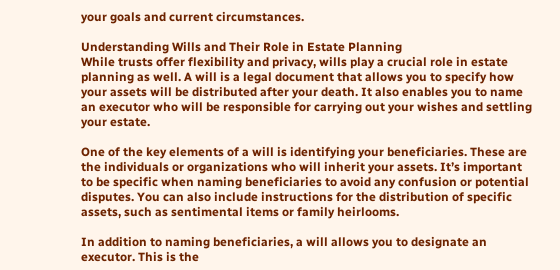your goals and current circumstances.

Understanding Wills and Their Role in Estate Planning
While trusts offer flexibility and privacy, wills play a crucial role in estate planning as well. A will is a legal document that allows you to specify how your assets will be distributed after your death. It also enables you to name an executor who will be responsible for carrying out your wishes and settling your estate.

One of the key elements of a will is identifying your beneficiaries. These are the individuals or organizations who will inherit your assets. It’s important to be specific when naming beneficiaries to avoid any confusion or potential disputes. You can also include instructions for the distribution of specific assets, such as sentimental items or family heirlooms.

In addition to naming beneficiaries, a will allows you to designate an executor. This is the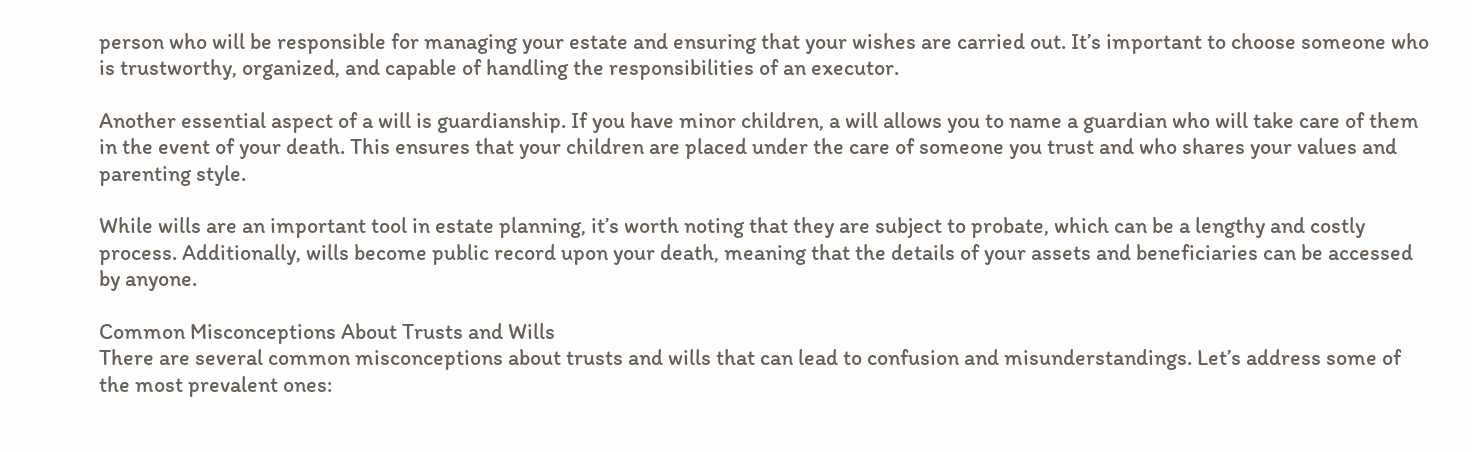person who will be responsible for managing your estate and ensuring that your wishes are carried out. It’s important to choose someone who is trustworthy, organized, and capable of handling the responsibilities of an executor.

Another essential aspect of a will is guardianship. If you have minor children, a will allows you to name a guardian who will take care of them in the event of your death. This ensures that your children are placed under the care of someone you trust and who shares your values and parenting style.

While wills are an important tool in estate planning, it’s worth noting that they are subject to probate, which can be a lengthy and costly process. Additionally, wills become public record upon your death, meaning that the details of your assets and beneficiaries can be accessed by anyone.

Common Misconceptions About Trusts and Wills
There are several common misconceptions about trusts and wills that can lead to confusion and misunderstandings. Let’s address some of the most prevalent ones: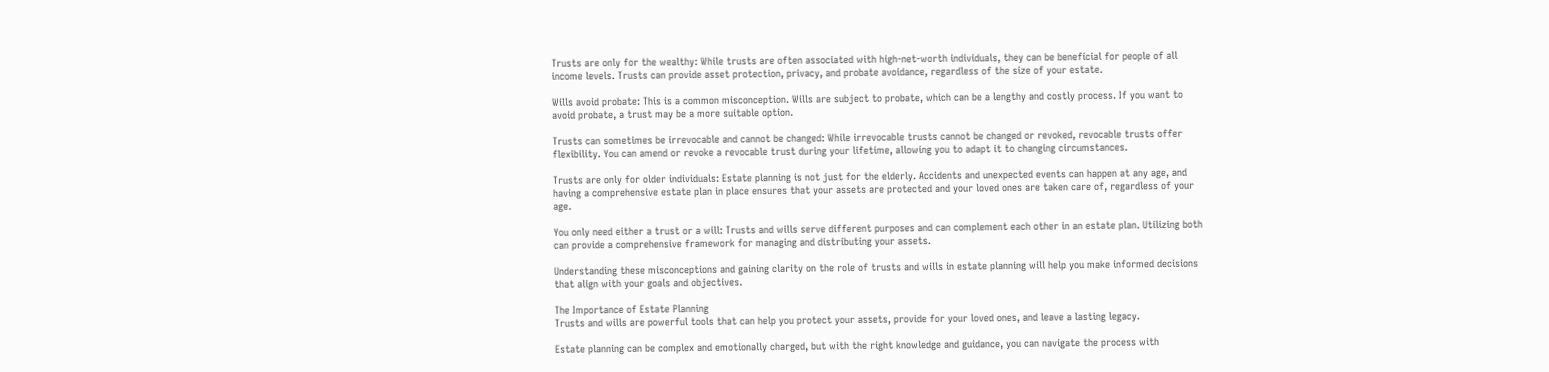Trusts are only for the wealthy: While trusts are often associated with high-net-worth individuals, they can be beneficial for people of all income levels. Trusts can provide asset protection, privacy, and probate avoidance, regardless of the size of your estate.

Wills avoid probate: This is a common misconception. Wills are subject to probate, which can be a lengthy and costly process. If you want to avoid probate, a trust may be a more suitable option.

Trusts can sometimes be irrevocable and cannot be changed: While irrevocable trusts cannot be changed or revoked, revocable trusts offer flexibility. You can amend or revoke a revocable trust during your lifetime, allowing you to adapt it to changing circumstances.

Trusts are only for older individuals: Estate planning is not just for the elderly. Accidents and unexpected events can happen at any age, and having a comprehensive estate plan in place ensures that your assets are protected and your loved ones are taken care of, regardless of your age.

You only need either a trust or a will: Trusts and wills serve different purposes and can complement each other in an estate plan. Utilizing both can provide a comprehensive framework for managing and distributing your assets.

Understanding these misconceptions and gaining clarity on the role of trusts and wills in estate planning will help you make informed decisions that align with your goals and objectives.

The Importance of Estate Planning
Trusts and wills are powerful tools that can help you protect your assets, provide for your loved ones, and leave a lasting legacy.

Estate planning can be complex and emotionally charged, but with the right knowledge and guidance, you can navigate the process with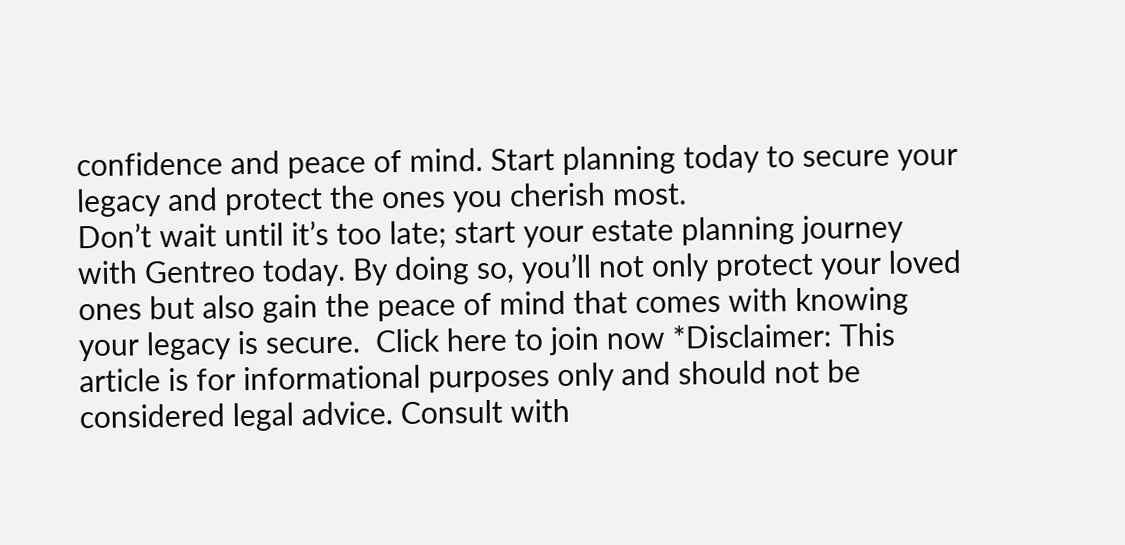confidence and peace of mind. Start planning today to secure your legacy and protect the ones you cherish most.
Don’t wait until it’s too late; start your estate planning journey with Gentreo today. By doing so, you’ll not only protect your loved ones but also gain the peace of mind that comes with knowing your legacy is secure.  Click here to join now *Disclaimer: This article is for informational purposes only and should not be considered legal advice. Consult with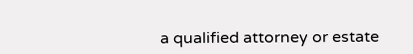a qualified attorney or estate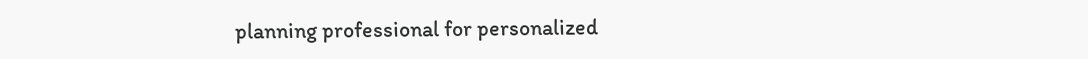planning professional for personalized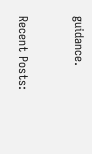guidance.


Recent Posts: